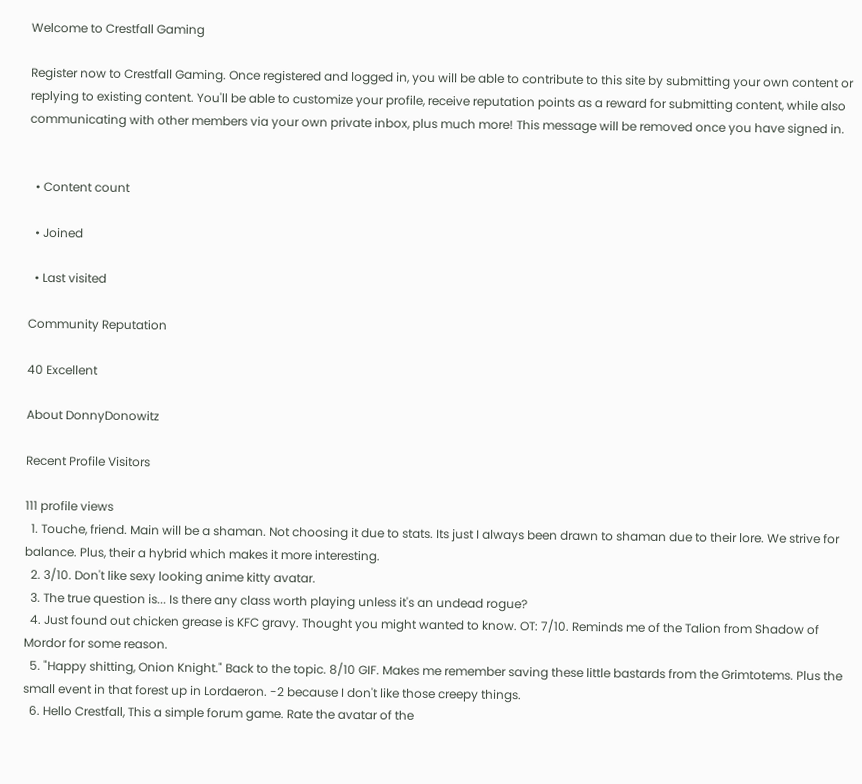Welcome to Crestfall Gaming

Register now to Crestfall Gaming. Once registered and logged in, you will be able to contribute to this site by submitting your own content or replying to existing content. You'll be able to customize your profile, receive reputation points as a reward for submitting content, while also communicating with other members via your own private inbox, plus much more! This message will be removed once you have signed in.


  • Content count

  • Joined

  • Last visited

Community Reputation

40 Excellent

About DonnyDonowitz

Recent Profile Visitors

111 profile views
  1. Touche, friend. Main will be a shaman. Not choosing it due to stats. Its just I always been drawn to shaman due to their lore. We strive for balance. Plus, their a hybrid which makes it more interesting.
  2. 3/10. Don't like sexy looking anime kitty avatar.
  3. The true question is... Is there any class worth playing unless it's an undead rogue?
  4. Just found out chicken grease is KFC gravy. Thought you might wanted to know. OT: 7/10. Reminds me of the Talion from Shadow of Mordor for some reason.
  5. "Happy shitting, Onion Knight." Back to the topic. 8/10 GIF. Makes me remember saving these little bastards from the Grimtotems. Plus the small event in that forest up in Lordaeron. -2 because I don't like those creepy things.
  6. Hello Crestfall, This a simple forum game. Rate the avatar of the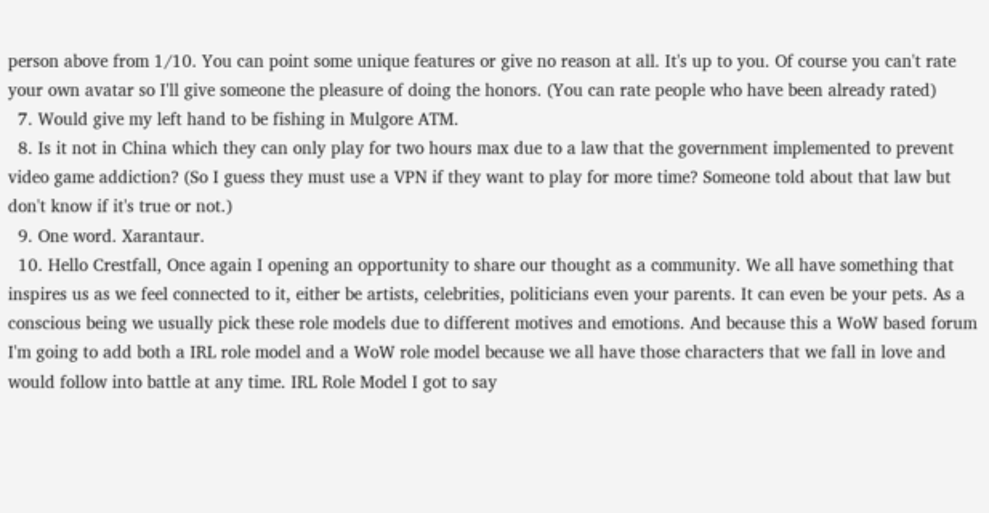person above from 1/10. You can point some unique features or give no reason at all. It's up to you. Of course you can't rate your own avatar so I'll give someone the pleasure of doing the honors. (You can rate people who have been already rated)
  7. Would give my left hand to be fishing in Mulgore ATM.
  8. Is it not in China which they can only play for two hours max due to a law that the government implemented to prevent video game addiction? (So I guess they must use a VPN if they want to play for more time? Someone told about that law but don't know if it's true or not.)
  9. One word. Xarantaur.
  10. Hello Crestfall, Once again I opening an opportunity to share our thought as a community. We all have something that inspires us as we feel connected to it, either be artists, celebrities, politicians even your parents. It can even be your pets. As a conscious being we usually pick these role models due to different motives and emotions. And because this a WoW based forum I'm going to add both a IRL role model and a WoW role model because we all have those characters that we fall in love and would follow into battle at any time. IRL Role Model I got to say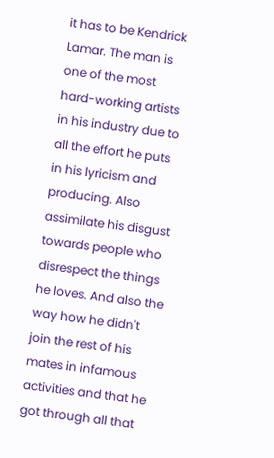it has to be Kendrick Lamar. The man is one of the most hard-working artists in his industry due to all the effort he puts in his lyricism and producing. Also assimilate his disgust towards people who disrespect the things he loves. And also the way how he didn't join the rest of his mates in infamous activities and that he got through all that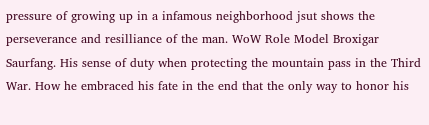pressure of growing up in a infamous neighborhood jsut shows the perseverance and resilliance of the man. WoW Role Model Broxigar Saurfang. His sense of duty when protecting the mountain pass in the Third War. How he embraced his fate in the end that the only way to honor his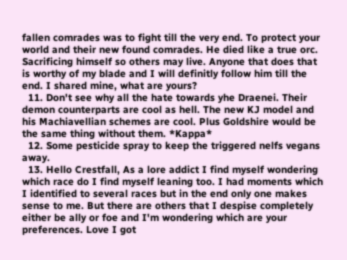fallen comrades was to fight till the very end. To protect your world and their new found comrades. He died like a true orc. Sacrificing himself so others may live. Anyone that does that is worthy of my blade and I will definitly follow him till the end. I shared mine, what are yours?
  11. Don't see why all the hate towards yhe Draenei. Their demon counterparts are cool as hell. The new KJ model and his Machiavellian schemes are cool. Plus Goldshire would be the same thing without them. *Kappa*
  12. Some pesticide spray to keep the triggered nelfs vegans away.
  13. Hello Crestfall, As a lore addict I find myself wondering which race do I find myself leaning too. I had moments which I identified to several races but in the end only one makes sense to me. But there are others that I despise completely either be ally or foe and I'm wondering which are your preferences. Love I got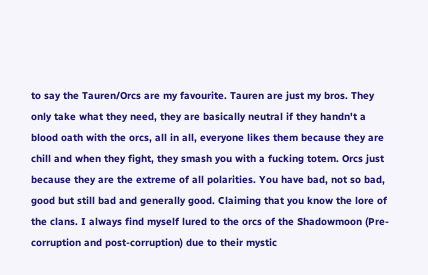to say the Tauren/Orcs are my favourite. Tauren are just my bros. They only take what they need, they are basically neutral if they handn't a blood oath with the orcs, all in all, everyone likes them because they are chill and when they fight, they smash you with a fucking totem. Orcs just because they are the extreme of all polarities. You have bad, not so bad, good but still bad and generally good. Claiming that you know the lore of the clans. I always find myself lured to the orcs of the Shadowmoon (Pre-corruption and post-corruption) due to their mystic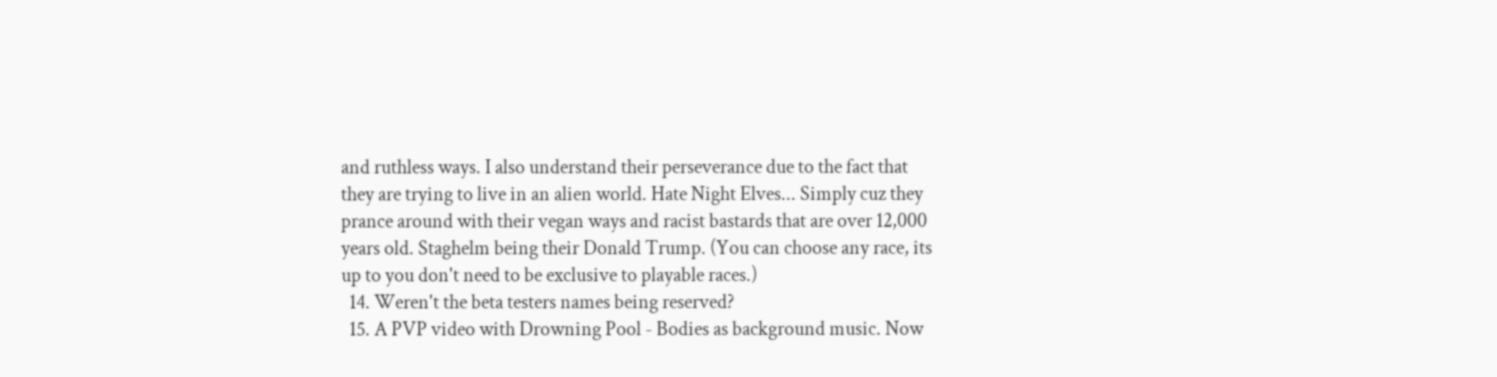and ruthless ways. I also understand their perseverance due to the fact that they are trying to live in an alien world. Hate Night Elves... Simply cuz they prance around with their vegan ways and racist bastards that are over 12,000 years old. Staghelm being their Donald Trump. (You can choose any race, its up to you don't need to be exclusive to playable races.)
  14. Weren't the beta testers names being reserved?
  15. A PVP video with Drowning Pool - Bodies as background music. Now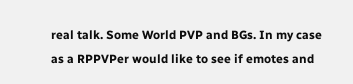real talk. Some World PVP and BGs. In my case as a RPPVPer would like to see if emotes and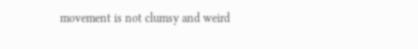movement is not clumsy and weird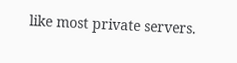like most private servers.